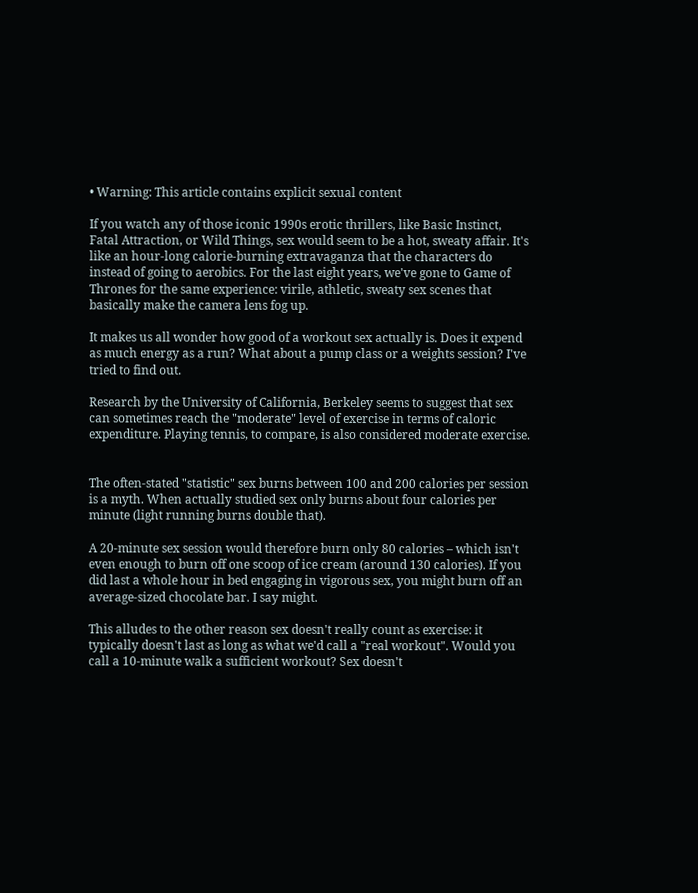• Warning: This article contains explicit sexual content

If you watch any of those iconic 1990s erotic thrillers, like Basic Instinct, Fatal Attraction, or Wild Things, sex would seem to be a hot, sweaty affair. It's like an hour-long calorie-burning extravaganza that the characters do instead of going to aerobics. For the last eight years, we've gone to Game of Thrones for the same experience: virile, athletic, sweaty sex scenes that basically make the camera lens fog up.

It makes us all wonder how good of a workout sex actually is. Does it expend as much energy as a run? What about a pump class or a weights session? I've tried to find out.

Research by the University of California, Berkeley seems to suggest that sex can sometimes reach the "moderate" level of exercise in terms of caloric expenditure. Playing tennis, to compare, is also considered moderate exercise.


The often-stated "statistic" sex burns between 100 and 200 calories per session is a myth. When actually studied sex only burns about four calories per minute (light running burns double that).

A 20-minute sex session would therefore burn only 80 calories – which isn't even enough to burn off one scoop of ice cream (around 130 calories). If you did last a whole hour in bed engaging in vigorous sex, you might burn off an average-sized chocolate bar. I say might.

This alludes to the other reason sex doesn't really count as exercise: it typically doesn't last as long as what we'd call a "real workout". Would you call a 10-minute walk a sufficient workout? Sex doesn't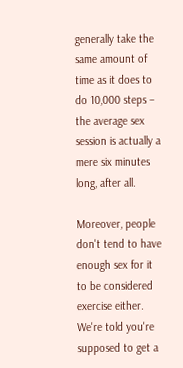generally take the same amount of time as it does to do 10,000 steps – the average sex session is actually a mere six minutes long, after all.

Moreover, people don't tend to have enough sex for it to be considered exercise either. We're told you're supposed to get a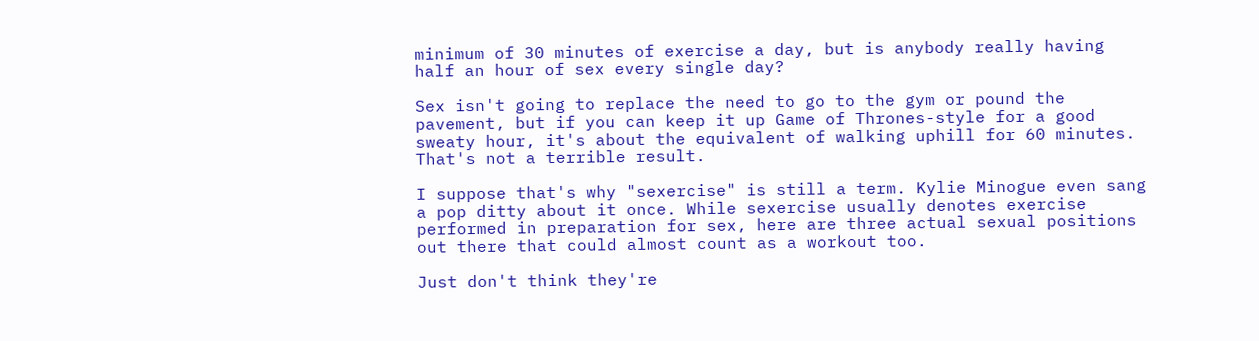minimum of 30 minutes of exercise a day, but is anybody really having half an hour of sex every single day?

Sex isn't going to replace the need to go to the gym or pound the pavement, but if you can keep it up Game of Thrones-style for a good sweaty hour, it's about the equivalent of walking uphill for 60 minutes. That's not a terrible result.

I suppose that's why "sexercise" is still a term. Kylie Minogue even sang a pop ditty about it once. While sexercise usually denotes exercise performed in preparation for sex, here are three actual sexual positions out there that could almost count as a workout too.

Just don't think they're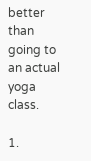better than going to an actual yoga class.

1.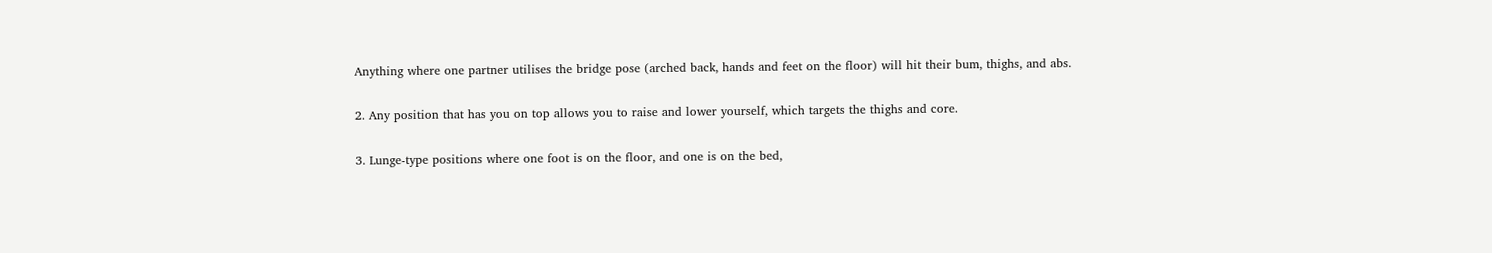Anything where one partner utilises the bridge pose (arched back, hands and feet on the floor) will hit their bum, thighs, and abs.

2. Any position that has you on top allows you to raise and lower yourself, which targets the thighs and core.

3. Lunge-type positions where one foot is on the floor, and one is on the bed,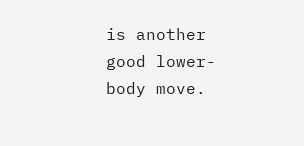is another good lower-body move.